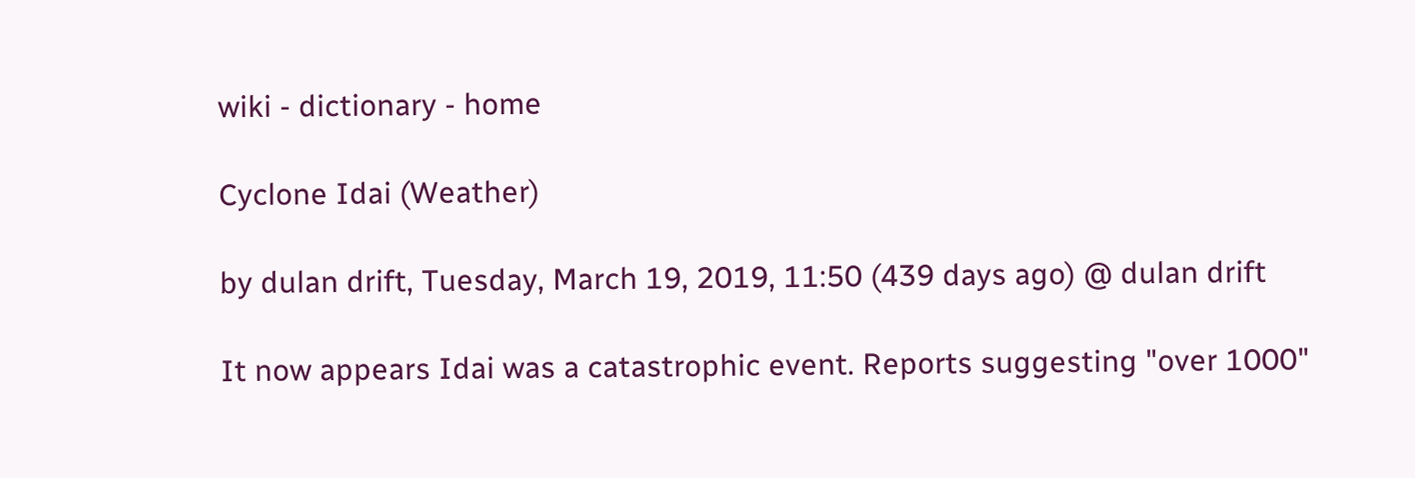wiki - dictionary - home

Cyclone Idai (Weather)

by dulan drift, Tuesday, March 19, 2019, 11:50 (439 days ago) @ dulan drift

It now appears Idai was a catastrophic event. Reports suggesting "over 1000"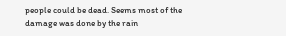people could be dead. Seems most of the damage was done by the rain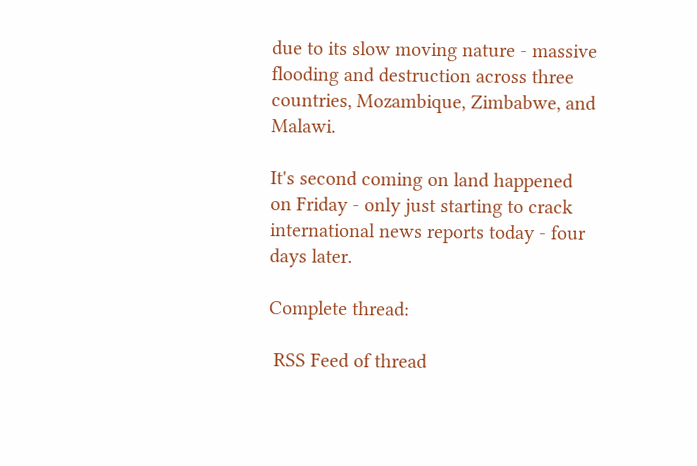due to its slow moving nature - massive flooding and destruction across three countries, Mozambique, Zimbabwe, and Malawi.

It's second coming on land happened on Friday - only just starting to crack international news reports today - four days later.

Complete thread:

 RSS Feed of thread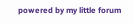powered by my little forum